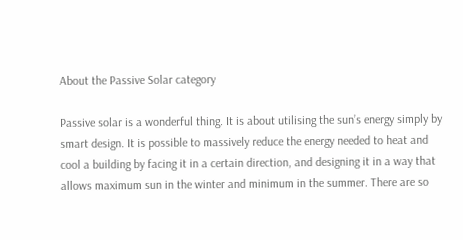About the Passive Solar category

Passive solar is a wonderful thing. It is about utilising the sun’s energy simply by smart design. It is possible to massively reduce the energy needed to heat and cool a building by facing it in a certain direction, and designing it in a way that allows maximum sun in the winter and minimum in the summer. There are so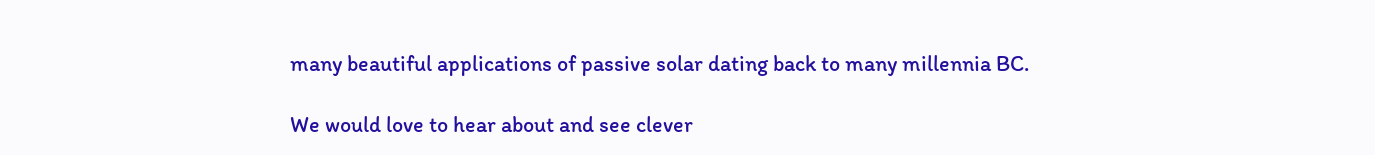many beautiful applications of passive solar dating back to many millennia BC.

We would love to hear about and see clever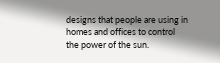designs that people are using in homes and offices to control the power of the sun.